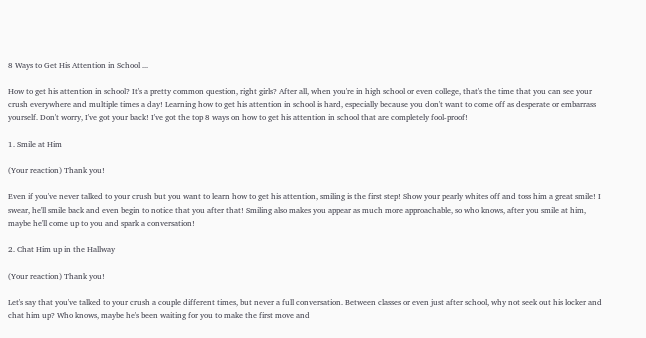8 Ways to Get His Attention in School ...

How to get his attention in school? It's a pretty common question, right girls? After all, when you're in high school or even college, that's the time that you can see your crush everywhere and multiple times a day! Learning how to get his attention in school is hard, especially because you don't want to come off as desperate or embarrass yourself. Don't worry, I've got your back! I've got the top 8 ways on how to get his attention in school that are completely fool-proof!

1. Smile at Him

(Your reaction) Thank you!

Even if you've never talked to your crush but you want to learn how to get his attention, smiling is the first step! Show your pearly whites off and toss him a great smile! I swear, he'll smile back and even begin to notice that you after that! Smiling also makes you appear as much more approachable, so who knows, after you smile at him, maybe he'll come up to you and spark a conversation!

2. Chat Him up in the Hallway

(Your reaction) Thank you!

Let's say that you've talked to your crush a couple different times, but never a full conversation. Between classes or even just after school, why not seek out his locker and chat him up? Who knows, maybe he's been waiting for you to make the first move and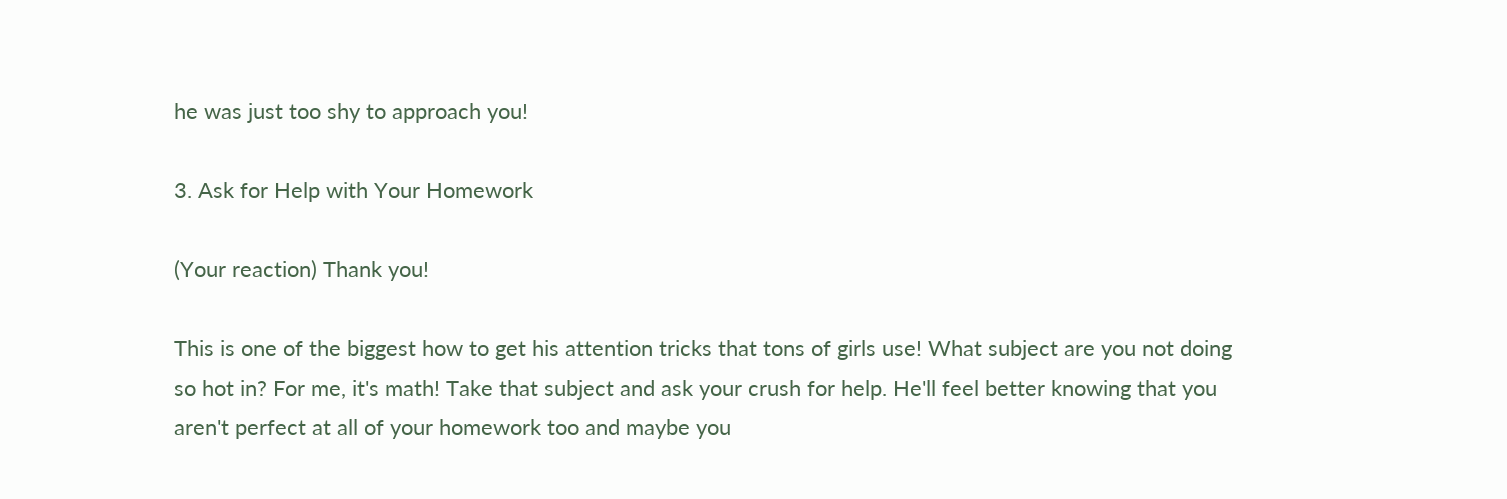he was just too shy to approach you!

3. Ask for Help with Your Homework

(Your reaction) Thank you!

This is one of the biggest how to get his attention tricks that tons of girls use! What subject are you not doing so hot in? For me, it's math! Take that subject and ask your crush for help. He'll feel better knowing that you aren't perfect at all of your homework too and maybe you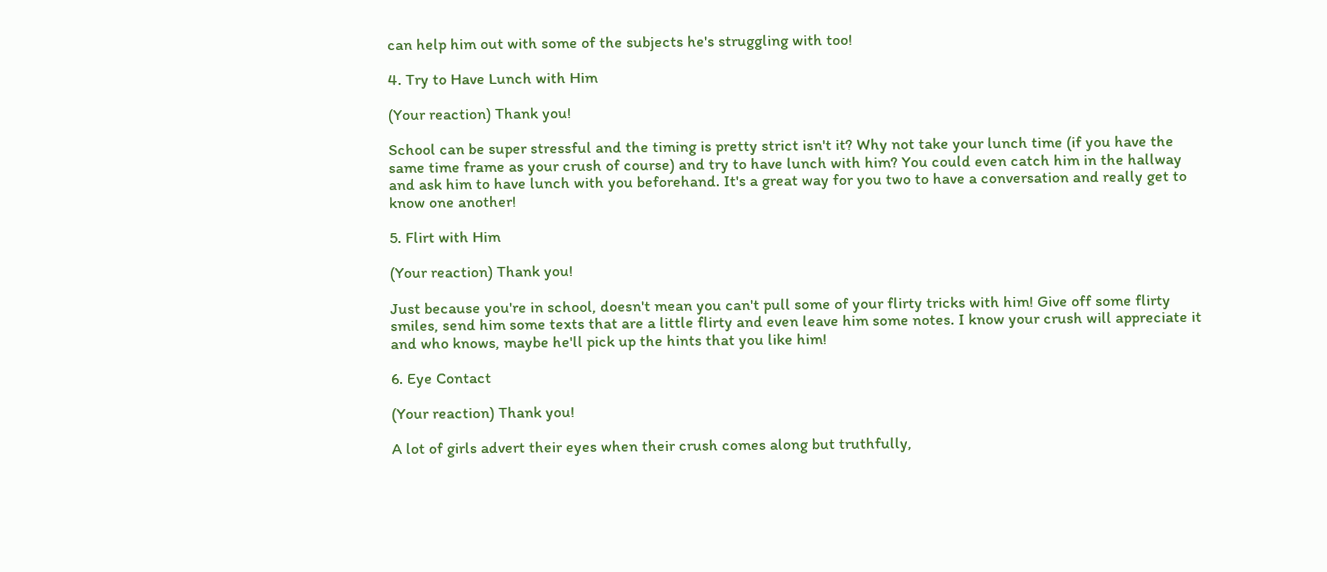can help him out with some of the subjects he's struggling with too!

4. Try to Have Lunch with Him

(Your reaction) Thank you!

School can be super stressful and the timing is pretty strict isn't it? Why not take your lunch time (if you have the same time frame as your crush of course) and try to have lunch with him? You could even catch him in the hallway and ask him to have lunch with you beforehand. It's a great way for you two to have a conversation and really get to know one another!

5. Flirt with Him

(Your reaction) Thank you!

Just because you're in school, doesn't mean you can't pull some of your flirty tricks with him! Give off some flirty smiles, send him some texts that are a little flirty and even leave him some notes. I know your crush will appreciate it and who knows, maybe he'll pick up the hints that you like him!

6. Eye Contact

(Your reaction) Thank you!

A lot of girls advert their eyes when their crush comes along but truthfully,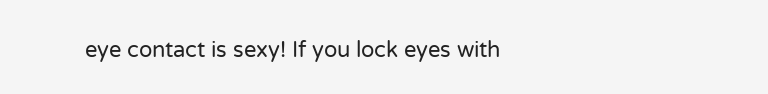eye contact is sexy! If you lock eyes with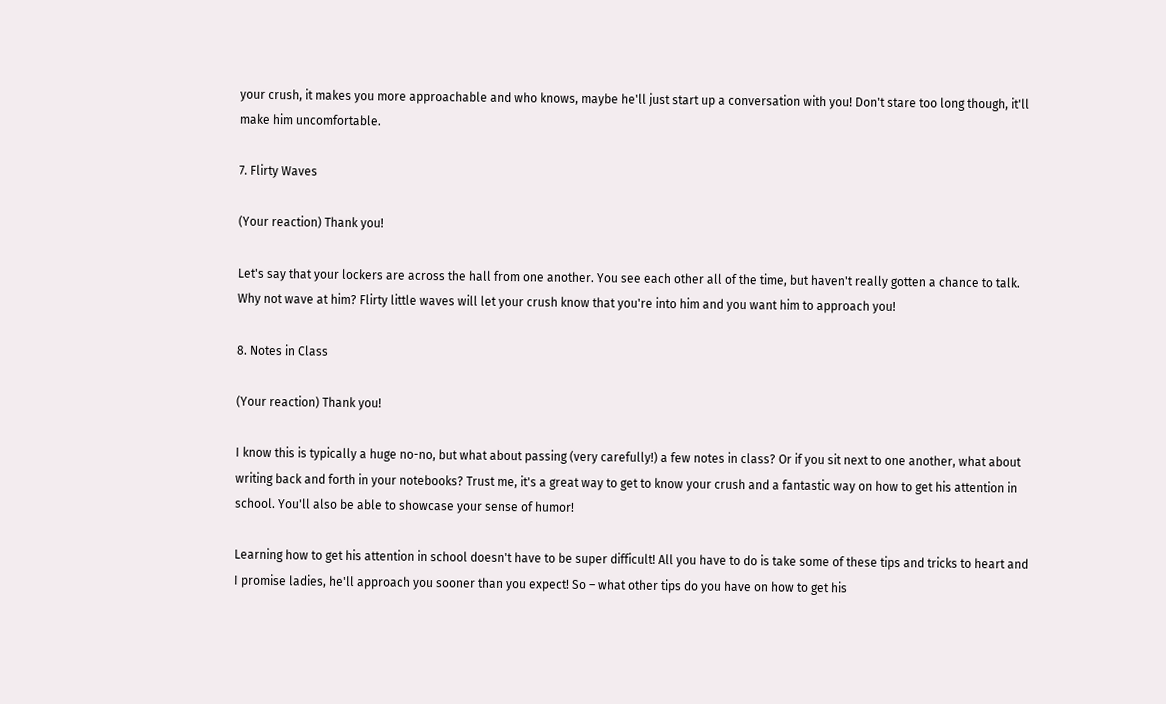your crush, it makes you more approachable and who knows, maybe he'll just start up a conversation with you! Don't stare too long though, it'll make him uncomfortable.

7. Flirty Waves

(Your reaction) Thank you!

Let's say that your lockers are across the hall from one another. You see each other all of the time, but haven't really gotten a chance to talk. Why not wave at him? Flirty little waves will let your crush know that you're into him and you want him to approach you!

8. Notes in Class

(Your reaction) Thank you!

I know this is typically a huge no-no, but what about passing (very carefully!) a few notes in class? Or if you sit next to one another, what about writing back and forth in your notebooks? Trust me, it's a great way to get to know your crush and a fantastic way on how to get his attention in school. You'll also be able to showcase your sense of humor!

Learning how to get his attention in school doesn't have to be super difficult! All you have to do is take some of these tips and tricks to heart and I promise ladies, he'll approach you sooner than you expect! So – what other tips do you have on how to get his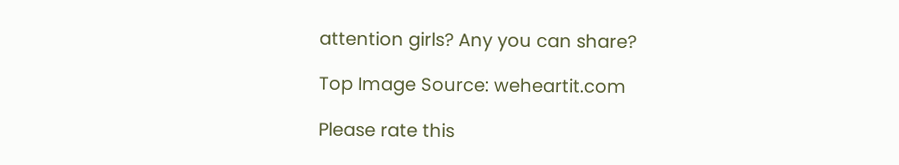attention girls? Any you can share?

Top Image Source: weheartit.com

Please rate this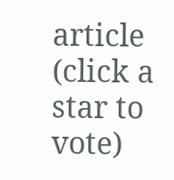article
(click a star to vote)